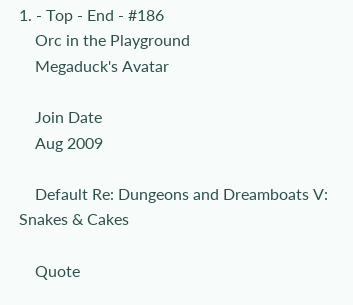1. - Top - End - #186
    Orc in the Playground
    Megaduck's Avatar

    Join Date
    Aug 2009

    Default Re: Dungeons and Dreamboats V: Snakes & Cakes

    Quote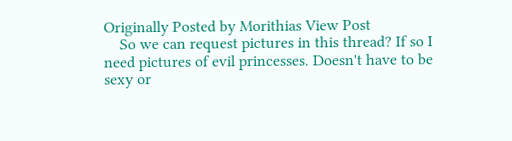Originally Posted by Morithias View Post
    So we can request pictures in this thread? If so I need pictures of evil princesses. Doesn't have to be sexy or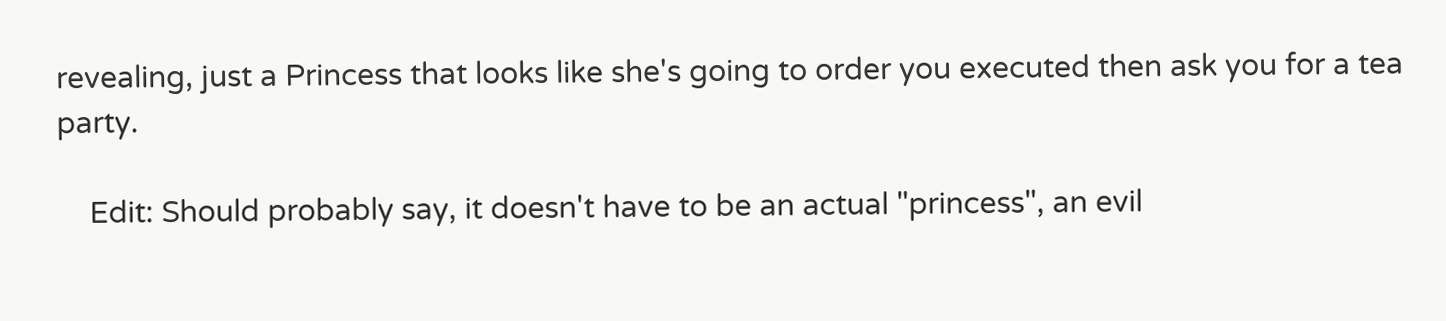revealing, just a Princess that looks like she's going to order you executed then ask you for a tea party.

    Edit: Should probably say, it doesn't have to be an actual "princess", an evil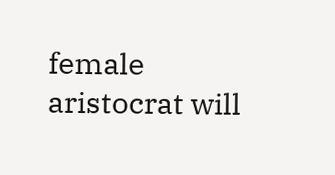female aristocrat will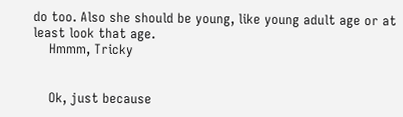do too. Also she should be young, like young adult age or at least look that age.
    Hmmm, Tricky


    Ok, just because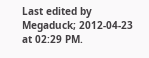Last edited by Megaduck; 2012-04-23 at 02:29 PM.